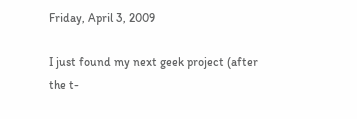Friday, April 3, 2009

I just found my next geek project (after the t-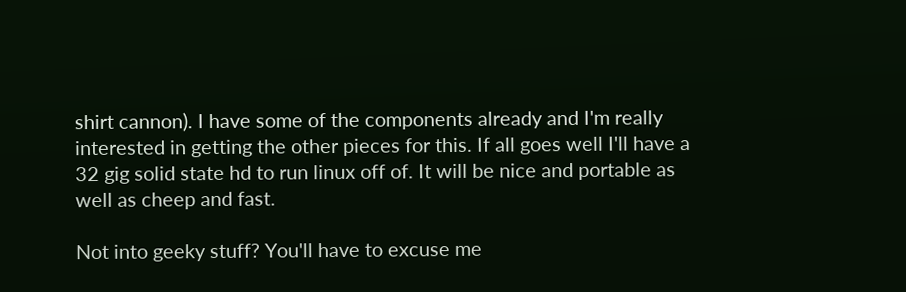shirt cannon). I have some of the components already and I'm really interested in getting the other pieces for this. If all goes well I'll have a 32 gig solid state hd to run linux off of. It will be nice and portable as well as cheep and fast.

Not into geeky stuff? You'll have to excuse me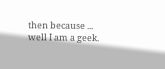then because ... well I am a geek.